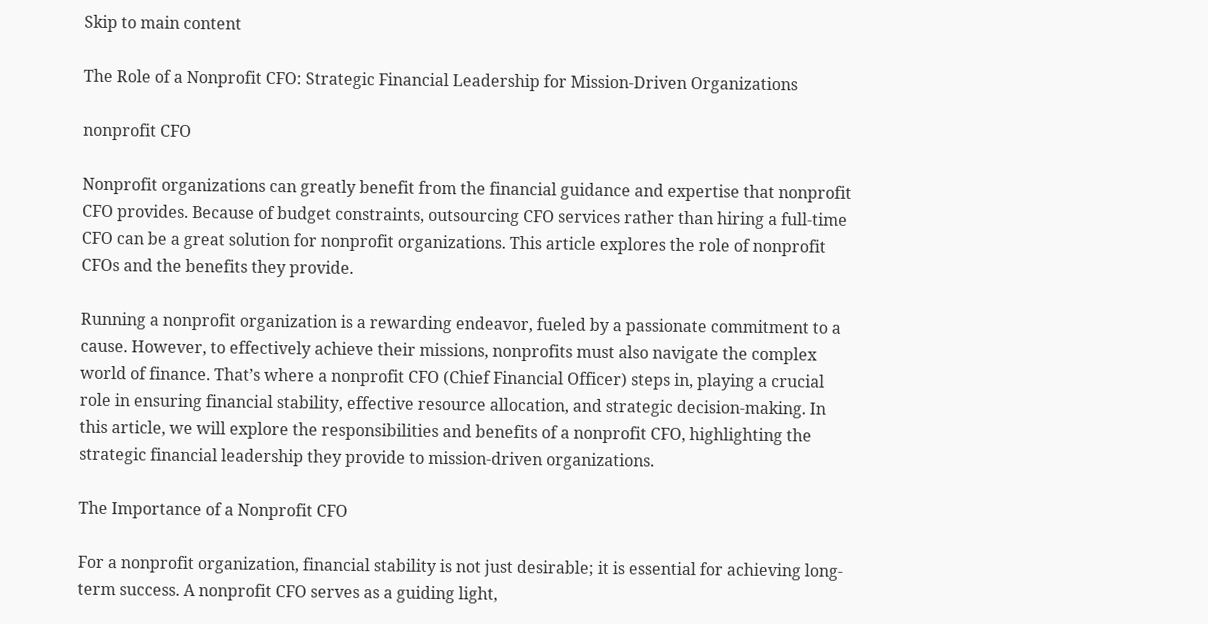Skip to main content

The Role of a Nonprofit CFO: Strategic Financial Leadership for Mission-Driven Organizations

nonprofit CFO

Nonprofit organizations can greatly benefit from the financial guidance and expertise that nonprofit CFO provides. Because of budget constraints, outsourcing CFO services rather than hiring a full-time CFO can be a great solution for nonprofit organizations. This article explores the role of nonprofit CFOs and the benefits they provide.

Running a nonprofit organization is a rewarding endeavor, fueled by a passionate commitment to a cause. However, to effectively achieve their missions, nonprofits must also navigate the complex world of finance. That’s where a nonprofit CFO (Chief Financial Officer) steps in, playing a crucial role in ensuring financial stability, effective resource allocation, and strategic decision-making. In this article, we will explore the responsibilities and benefits of a nonprofit CFO, highlighting the strategic financial leadership they provide to mission-driven organizations.

The Importance of a Nonprofit CFO

For a nonprofit organization, financial stability is not just desirable; it is essential for achieving long-term success. A nonprofit CFO serves as a guiding light,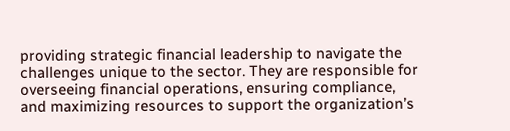providing strategic financial leadership to navigate the challenges unique to the sector. They are responsible for overseeing financial operations, ensuring compliance, and maximizing resources to support the organization’s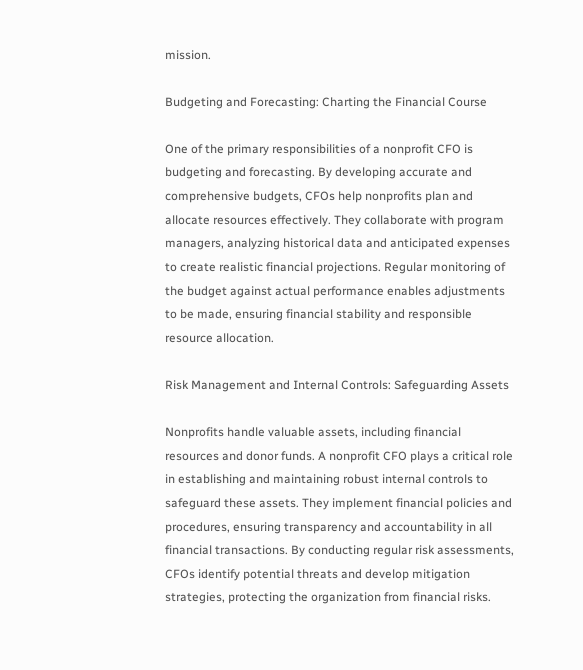mission.

Budgeting and Forecasting: Charting the Financial Course

One of the primary responsibilities of a nonprofit CFO is budgeting and forecasting. By developing accurate and comprehensive budgets, CFOs help nonprofits plan and allocate resources effectively. They collaborate with program managers, analyzing historical data and anticipated expenses to create realistic financial projections. Regular monitoring of the budget against actual performance enables adjustments to be made, ensuring financial stability and responsible resource allocation.

Risk Management and Internal Controls: Safeguarding Assets

Nonprofits handle valuable assets, including financial resources and donor funds. A nonprofit CFO plays a critical role in establishing and maintaining robust internal controls to safeguard these assets. They implement financial policies and procedures, ensuring transparency and accountability in all financial transactions. By conducting regular risk assessments, CFOs identify potential threats and develop mitigation strategies, protecting the organization from financial risks.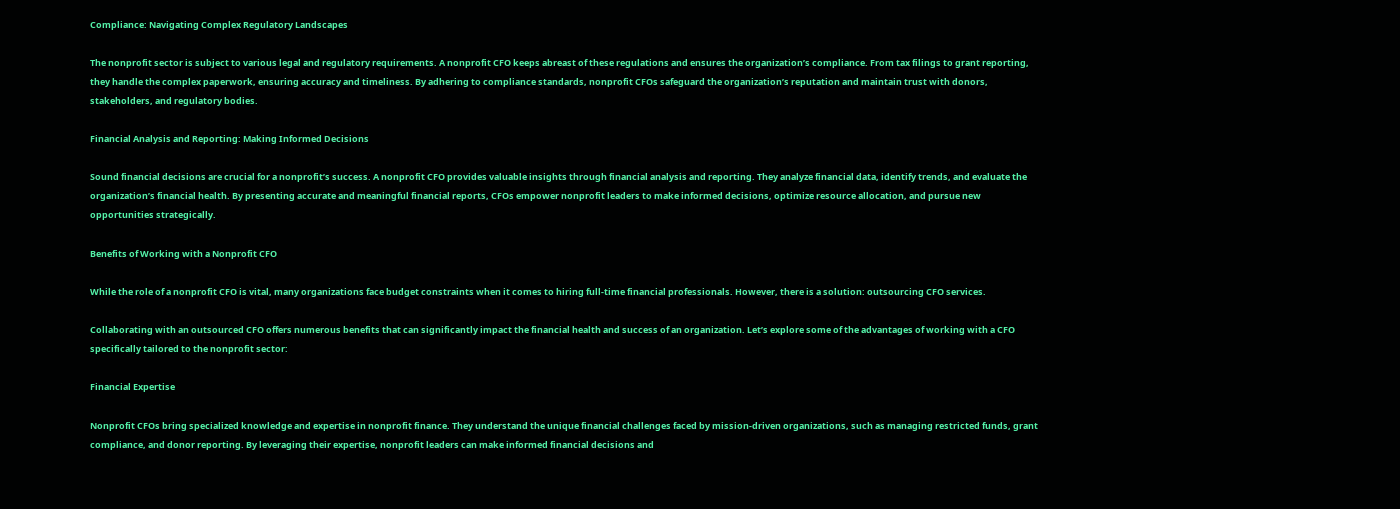Compliance: Navigating Complex Regulatory Landscapes

The nonprofit sector is subject to various legal and regulatory requirements. A nonprofit CFO keeps abreast of these regulations and ensures the organization’s compliance. From tax filings to grant reporting, they handle the complex paperwork, ensuring accuracy and timeliness. By adhering to compliance standards, nonprofit CFOs safeguard the organization’s reputation and maintain trust with donors, stakeholders, and regulatory bodies.

Financial Analysis and Reporting: Making Informed Decisions

Sound financial decisions are crucial for a nonprofit’s success. A nonprofit CFO provides valuable insights through financial analysis and reporting. They analyze financial data, identify trends, and evaluate the organization’s financial health. By presenting accurate and meaningful financial reports, CFOs empower nonprofit leaders to make informed decisions, optimize resource allocation, and pursue new opportunities strategically.

Benefits of Working with a Nonprofit CFO

While the role of a nonprofit CFO is vital, many organizations face budget constraints when it comes to hiring full-time financial professionals. However, there is a solution: outsourcing CFO services.

Collaborating with an outsourced CFO offers numerous benefits that can significantly impact the financial health and success of an organization. Let’s explore some of the advantages of working with a CFO specifically tailored to the nonprofit sector:

Financial Expertise

Nonprofit CFOs bring specialized knowledge and expertise in nonprofit finance. They understand the unique financial challenges faced by mission-driven organizations, such as managing restricted funds, grant compliance, and donor reporting. By leveraging their expertise, nonprofit leaders can make informed financial decisions and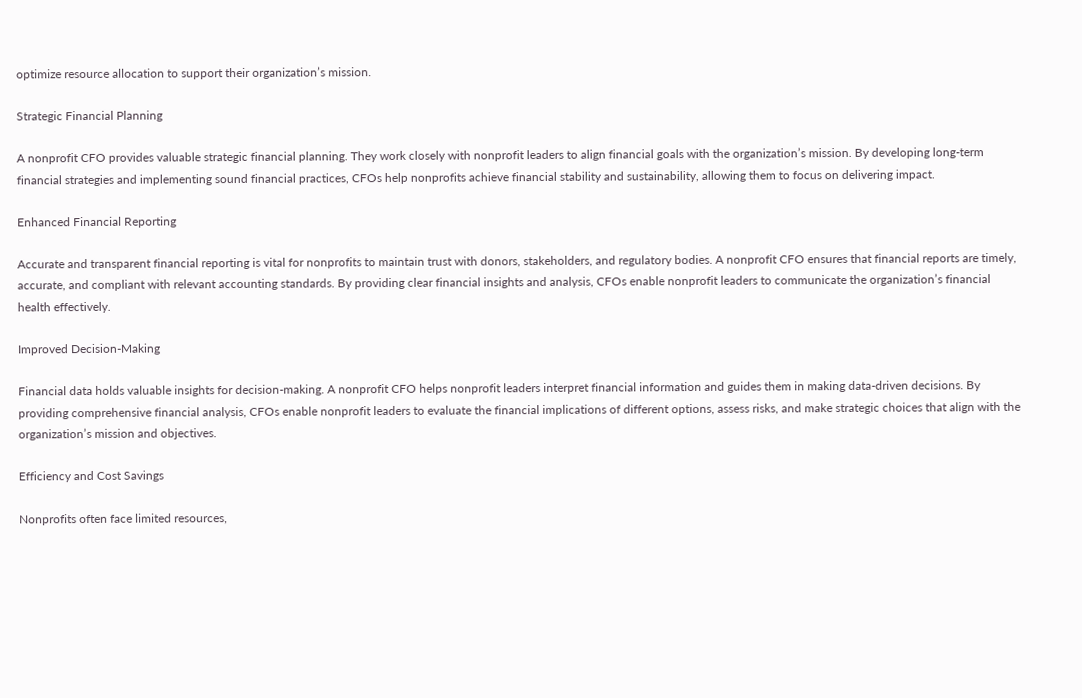optimize resource allocation to support their organization’s mission.

Strategic Financial Planning

A nonprofit CFO provides valuable strategic financial planning. They work closely with nonprofit leaders to align financial goals with the organization’s mission. By developing long-term financial strategies and implementing sound financial practices, CFOs help nonprofits achieve financial stability and sustainability, allowing them to focus on delivering impact.

Enhanced Financial Reporting

Accurate and transparent financial reporting is vital for nonprofits to maintain trust with donors, stakeholders, and regulatory bodies. A nonprofit CFO ensures that financial reports are timely, accurate, and compliant with relevant accounting standards. By providing clear financial insights and analysis, CFOs enable nonprofit leaders to communicate the organization’s financial health effectively.

Improved Decision-Making

Financial data holds valuable insights for decision-making. A nonprofit CFO helps nonprofit leaders interpret financial information and guides them in making data-driven decisions. By providing comprehensive financial analysis, CFOs enable nonprofit leaders to evaluate the financial implications of different options, assess risks, and make strategic choices that align with the organization’s mission and objectives.

Efficiency and Cost Savings

Nonprofits often face limited resources,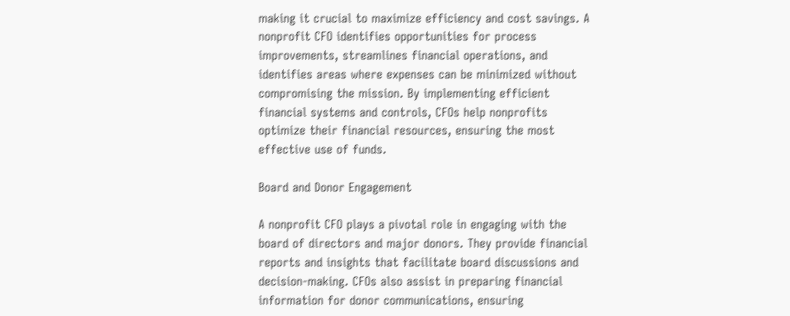making it crucial to maximize efficiency and cost savings. A nonprofit CFO identifies opportunities for process improvements, streamlines financial operations, and identifies areas where expenses can be minimized without compromising the mission. By implementing efficient financial systems and controls, CFOs help nonprofits optimize their financial resources, ensuring the most effective use of funds.

Board and Donor Engagement

A nonprofit CFO plays a pivotal role in engaging with the board of directors and major donors. They provide financial reports and insights that facilitate board discussions and decision-making. CFOs also assist in preparing financial information for donor communications, ensuring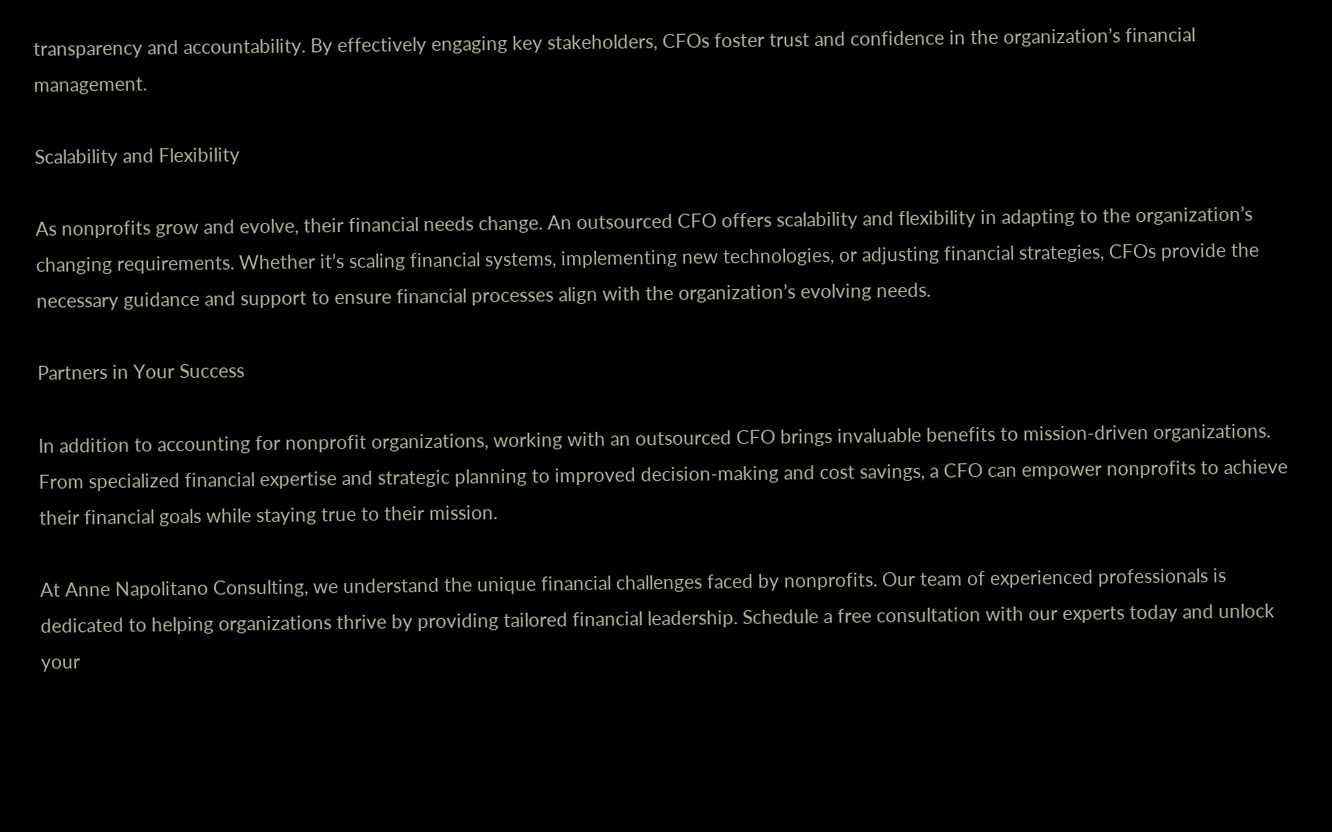transparency and accountability. By effectively engaging key stakeholders, CFOs foster trust and confidence in the organization’s financial management.

Scalability and Flexibility

As nonprofits grow and evolve, their financial needs change. An outsourced CFO offers scalability and flexibility in adapting to the organization’s changing requirements. Whether it’s scaling financial systems, implementing new technologies, or adjusting financial strategies, CFOs provide the necessary guidance and support to ensure financial processes align with the organization’s evolving needs.

Partners in Your Success

In addition to accounting for nonprofit organizations, working with an outsourced CFO brings invaluable benefits to mission-driven organizations. From specialized financial expertise and strategic planning to improved decision-making and cost savings, a CFO can empower nonprofits to achieve their financial goals while staying true to their mission.

At Anne Napolitano Consulting, we understand the unique financial challenges faced by nonprofits. Our team of experienced professionals is dedicated to helping organizations thrive by providing tailored financial leadership. Schedule a free consultation with our experts today and unlock your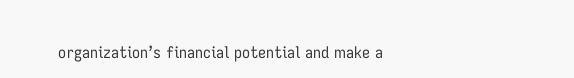organization’s financial potential and make a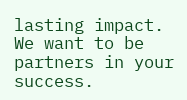lasting impact. We want to be partners in your success.